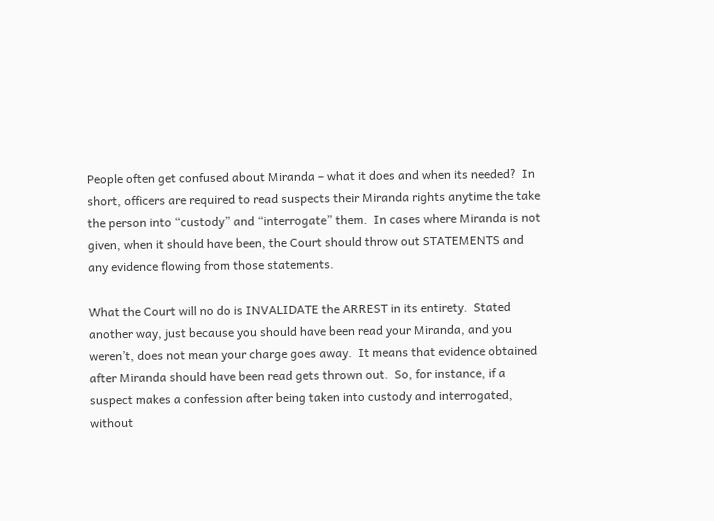People often get confused about Miranda – what it does and when its needed?  In short, officers are required to read suspects their Miranda rights anytime the take the person into “custody” and “interrogate” them.  In cases where Miranda is not given, when it should have been, the Court should throw out STATEMENTS and any evidence flowing from those statements.

What the Court will no do is INVALIDATE the ARREST in its entirety.  Stated another way, just because you should have been read your Miranda, and you weren’t, does not mean your charge goes away.  It means that evidence obtained after Miranda should have been read gets thrown out.  So, for instance, if a suspect makes a confession after being taken into custody and interrogated, without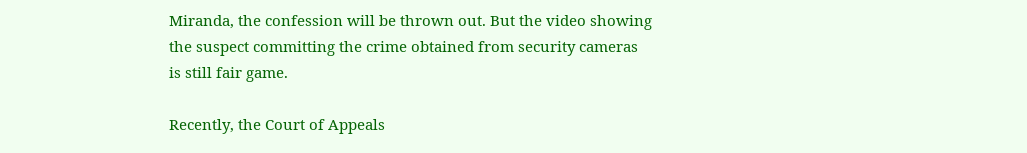Miranda, the confession will be thrown out. But the video showing the suspect committing the crime obtained from security cameras is still fair game.

Recently, the Court of Appeals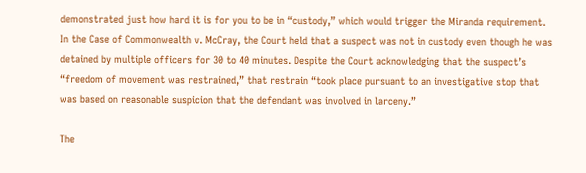demonstrated just how hard it is for you to be in “custody,” which would trigger the Miranda requirement.  In the Case of Commonwealth v. McCray, the Court held that a suspect was not in custody even though he was detained by multiple officers for 30 to 40 minutes. Despite the Court acknowledging that the suspect’s “freedom of movement was restrained,” that restrain “took place pursuant to an investigative stop that was based on reasonable suspicion that the defendant was involved in larceny.”

The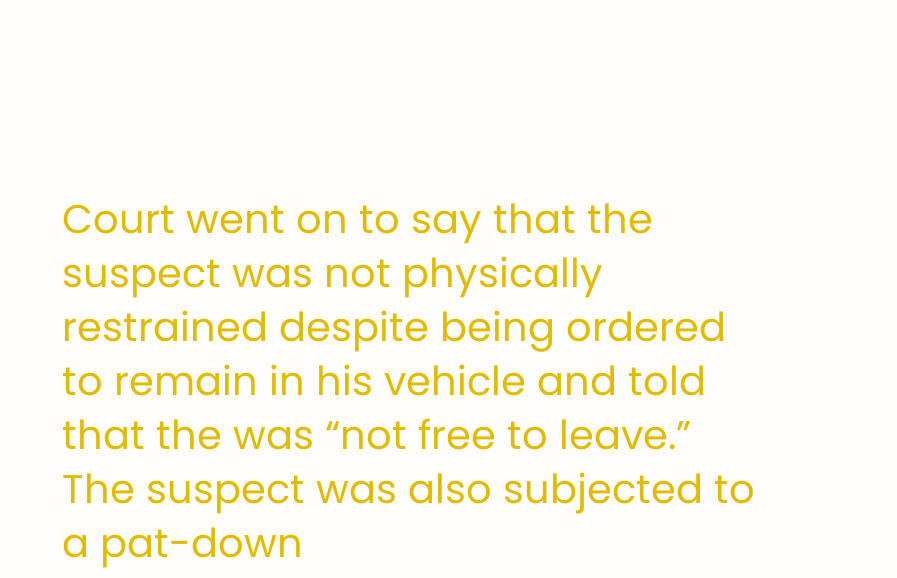Court went on to say that the suspect was not physically restrained despite being ordered to remain in his vehicle and told that the was “not free to leave.”  The suspect was also subjected to a pat-down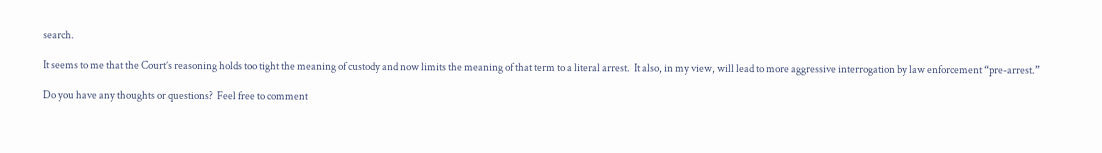search.

It seems to me that the Court’s reasoning holds too tight the meaning of custody and now limits the meaning of that term to a literal arrest.  It also, in my view, will lead to more aggressive interrogation by law enforcement “pre-arrest.”

Do you have any thoughts or questions?  Feel free to comment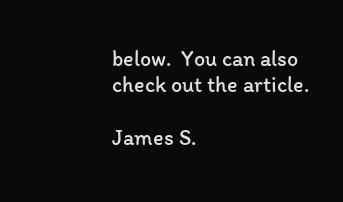below.  You can also check out the article.

James S.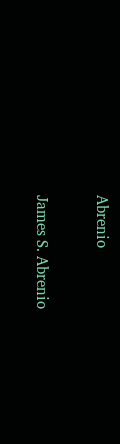Abrenio

James S. Abrenio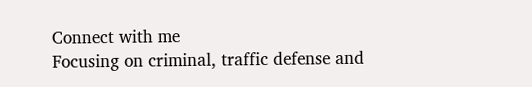Connect with me
Focusing on criminal, traffic defense and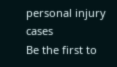personal injury cases
Be the first to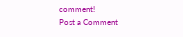comment!
Post a Comment